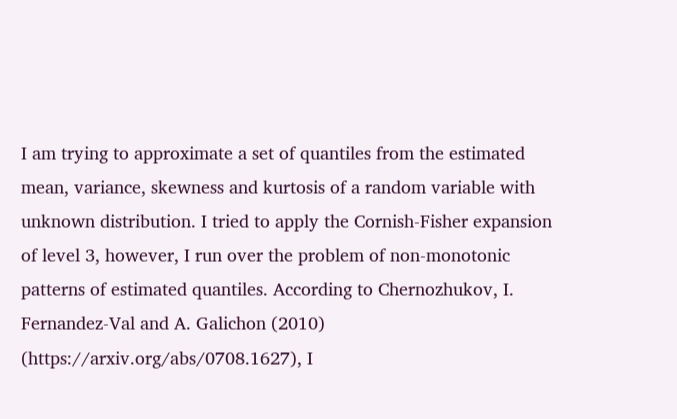I am trying to approximate a set of quantiles from the estimated mean, variance, skewness and kurtosis of a random variable with unknown distribution. I tried to apply the Cornish-Fisher expansion of level 3, however, I run over the problem of non-monotonic patterns of estimated quantiles. According to Chernozhukov, I. Fernandez-Val and A. Galichon (2010) (https://arxiv.org/abs/0708.1627), I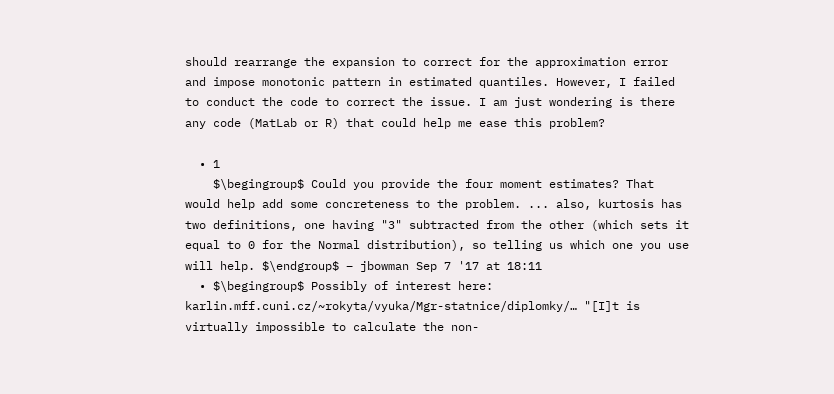should rearrange the expansion to correct for the approximation error and impose monotonic pattern in estimated quantiles. However, I failed to conduct the code to correct the issue. I am just wondering is there any code (MatLab or R) that could help me ease this problem?

  • 1
    $\begingroup$ Could you provide the four moment estimates? That would help add some concreteness to the problem. ... also, kurtosis has two definitions, one having "3" subtracted from the other (which sets it equal to 0 for the Normal distribution), so telling us which one you use will help. $\endgroup$ – jbowman Sep 7 '17 at 18:11
  • $\begingroup$ Possibly of interest here: karlin.mff.cuni.cz/~rokyta/vyuka/Mgr-statnice/diplomky/… "[I]t is virtually impossible to calculate the non-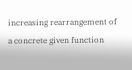increasing rearrangement of a concrete given function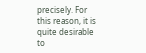precisely. For this reason, it is quite desirable to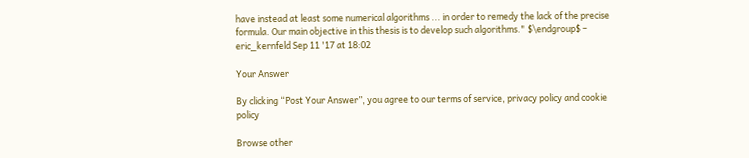have instead at least some numerical algorithms ... in order to remedy the lack of the precise formula. Our main objective in this thesis is to develop such algorithms." $\endgroup$ – eric_kernfeld Sep 11 '17 at 18:02

Your Answer

By clicking “Post Your Answer”, you agree to our terms of service, privacy policy and cookie policy

Browse other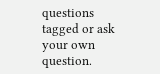questions tagged or ask your own question.